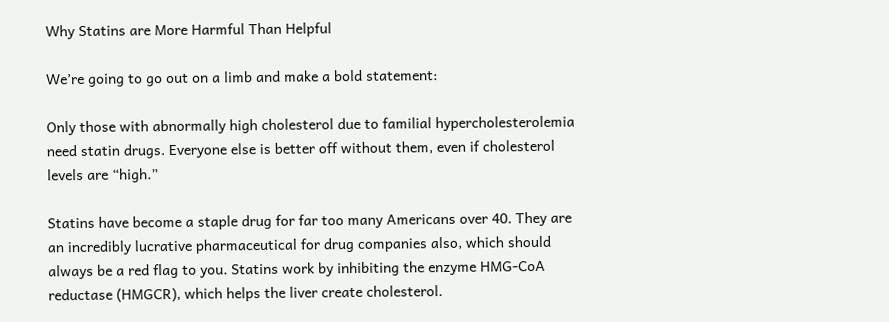Why Statins are More Harmful Than Helpful

We’re going to go out on a limb and make a bold statement:

Only those with abnormally high cholesterol due to familial hypercholesterolemia need statin drugs. Everyone else is better off without them, even if cholesterol levels are “high.”

Statins have become a staple drug for far too many Americans over 40. They are an incredibly lucrative pharmaceutical for drug companies also, which should always be a red flag to you. Statins work by inhibiting the enzyme HMG-CoA reductase (HMGCR), which helps the liver create cholesterol.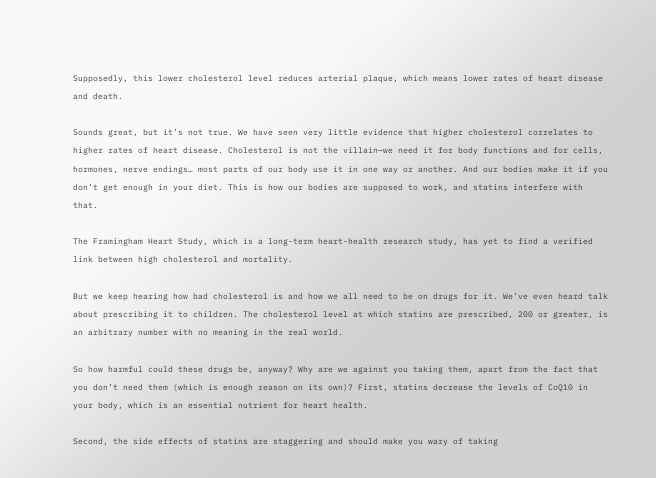Supposedly, this lower cholesterol level reduces arterial plaque, which means lower rates of heart disease and death.

Sounds great, but it’s not true. We have seen very little evidence that higher cholesterol correlates to higher rates of heart disease. Cholesterol is not the villain—we need it for body functions and for cells, hormones, nerve endings… most parts of our body use it in one way or another. And our bodies make it if you don’t get enough in your diet. This is how our bodies are supposed to work, and statins interfere with that.

The Framingham Heart Study, which is a long-term heart-health research study, has yet to find a verified link between high cholesterol and mortality.

But we keep hearing how bad cholesterol is and how we all need to be on drugs for it. We’ve even heard talk about prescribing it to children. The cholesterol level at which statins are prescribed, 200 or greater, is an arbitrary number with no meaning in the real world.

So how harmful could these drugs be, anyway? Why are we against you taking them, apart from the fact that you don’t need them (which is enough reason on its own)? First, statins decrease the levels of CoQ10 in your body, which is an essential nutrient for heart health.

Second, the side effects of statins are staggering and should make you wary of taking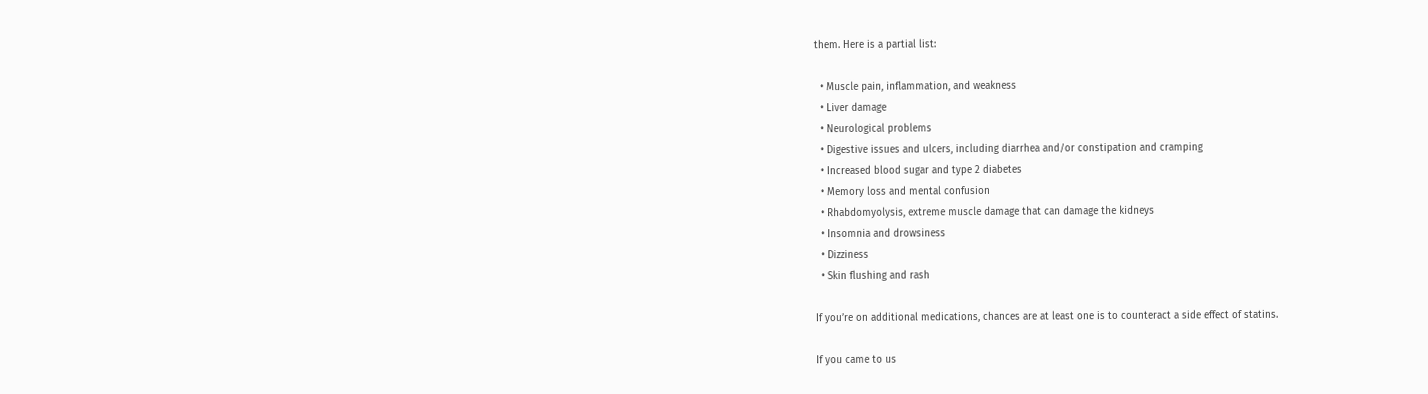them. Here is a partial list:

  • Muscle pain, inflammation, and weakness
  • Liver damage
  • Neurological problems
  • Digestive issues and ulcers, including diarrhea and/or constipation and cramping
  • Increased blood sugar and type 2 diabetes
  • Memory loss and mental confusion
  • Rhabdomyolysis, extreme muscle damage that can damage the kidneys
  • Insomnia and drowsiness
  • Dizziness
  • Skin flushing and rash

If you’re on additional medications, chances are at least one is to counteract a side effect of statins.

If you came to us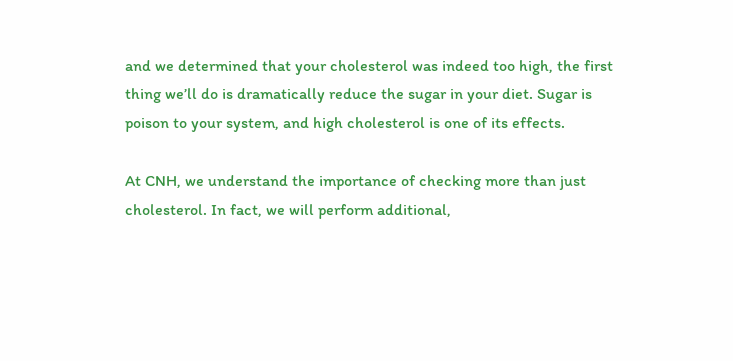and we determined that your cholesterol was indeed too high, the first thing we’ll do is dramatically reduce the sugar in your diet. Sugar is poison to your system, and high cholesterol is one of its effects.

At CNH, we understand the importance of checking more than just cholesterol. In fact, we will perform additional,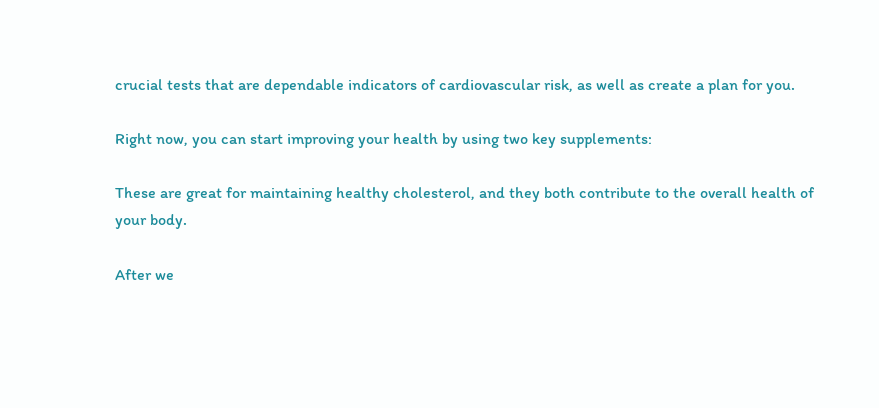crucial tests that are dependable indicators of cardiovascular risk, as well as create a plan for you.

Right now, you can start improving your health by using two key supplements:

These are great for maintaining healthy cholesterol, and they both contribute to the overall health of your body.

After we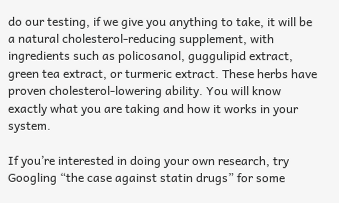do our testing, if we give you anything to take, it will be a natural cholesterol-reducing supplement, with ingredients such as policosanol, guggulipid extract, green tea extract, or turmeric extract. These herbs have proven cholesterol-lowering ability. You will know exactly what you are taking and how it works in your system.

If you’re interested in doing your own research, try Googling “the case against statin drugs” for some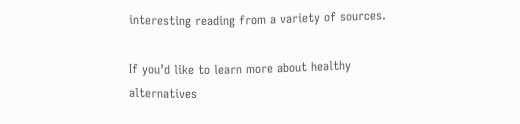interesting reading from a variety of sources.

If you’d like to learn more about healthy alternatives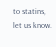to statins, let us know.